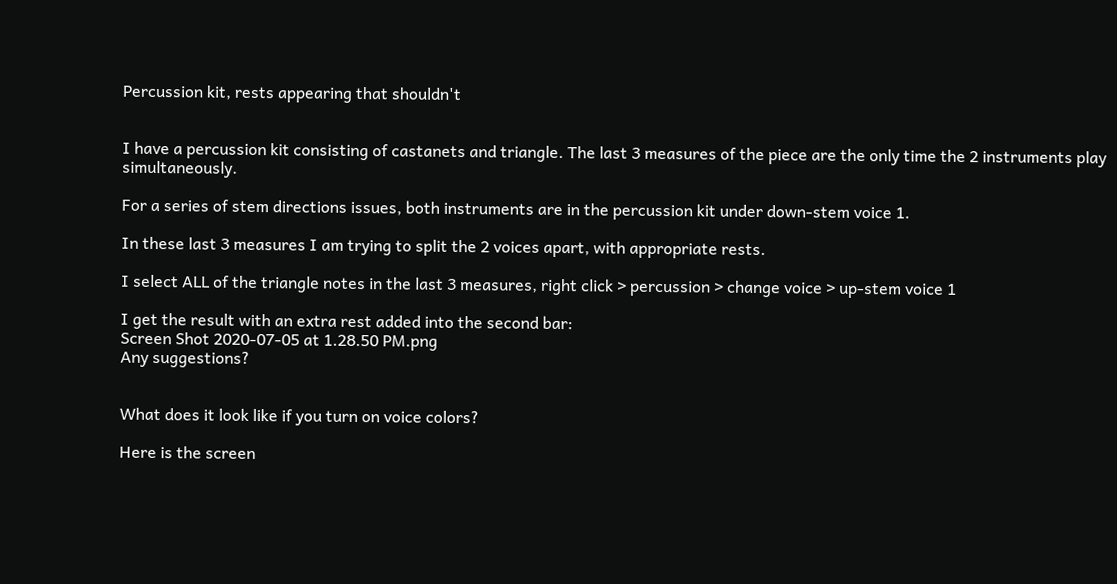Percussion kit, rests appearing that shouldn't


I have a percussion kit consisting of castanets and triangle. The last 3 measures of the piece are the only time the 2 instruments play simultaneously.

For a series of stem directions issues, both instruments are in the percussion kit under down-stem voice 1.

In these last 3 measures I am trying to split the 2 voices apart, with appropriate rests.

I select ALL of the triangle notes in the last 3 measures, right click > percussion > change voice > up-stem voice 1

I get the result with an extra rest added into the second bar:
Screen Shot 2020-07-05 at 1.28.50 PM.png
Any suggestions?


What does it look like if you turn on voice colors?

Here is the screen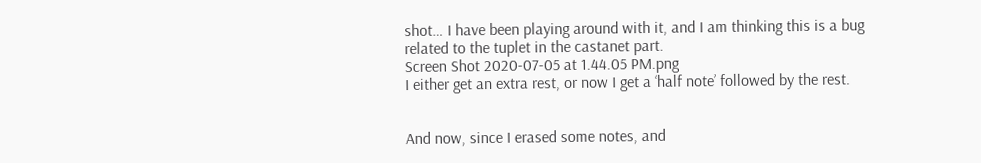shot… I have been playing around with it, and I am thinking this is a bug related to the tuplet in the castanet part.
Screen Shot 2020-07-05 at 1.44.05 PM.png
I either get an extra rest, or now I get a ‘half note’ followed by the rest.


And now, since I erased some notes, and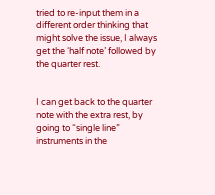tried to re-input them in a different order thinking that might solve the issue, I always get the ‘half note’ followed by the quarter rest.


I can get back to the quarter note with the extra rest, by going to “single line” instruments in the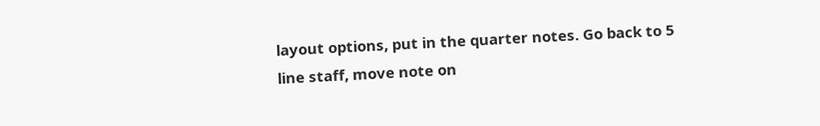layout options, put in the quarter notes. Go back to 5 line staff, move note on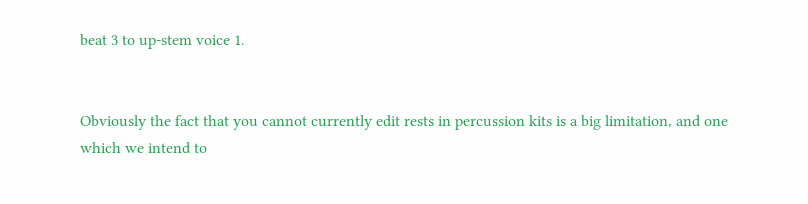beat 3 to up-stem voice 1.


Obviously the fact that you cannot currently edit rests in percussion kits is a big limitation, and one which we intend to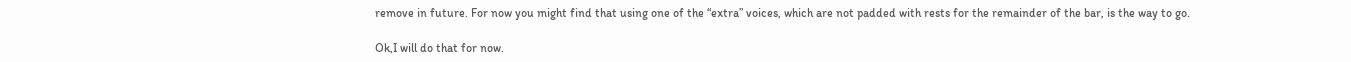remove in future. For now you might find that using one of the “extra” voices, which are not padded with rests for the remainder of the bar, is the way to go.

Ok,I will do that for now.